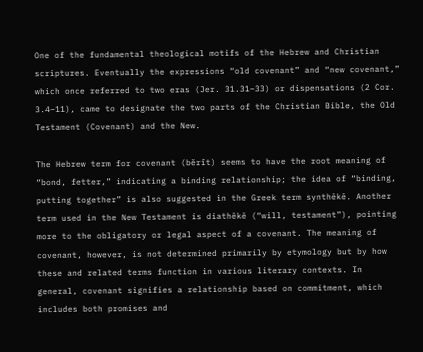One of the fundamental theological motifs of the Hebrew and Christian scriptures. Eventually the expressions “old covenant” and “new covenant,” which once referred to two eras (Jer. 31.31–33) or dispensations (2 Cor. 3.4–11), came to designate the two parts of the Christian Bible, the Old Testament (Covenant) and the New.

The Hebrew term for covenant (bĕrît) seems to have the root meaning of “bond, fetter,” indicating a binding relationship; the idea of “binding, putting together” is also suggested in the Greek term synthēkē. Another term used in the New Testament is diathēkē (“will, testament”), pointing more to the obligatory or legal aspect of a covenant. The meaning of covenant, however, is not determined primarily by etymology but by how these and related terms function in various literary contexts. In general, covenant signifies a relationship based on commitment, which includes both promises and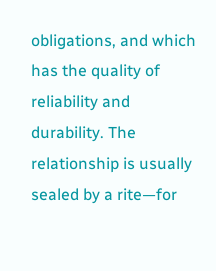obligations, and which has the quality of reliability and durability. The relationship is usually sealed by a rite—for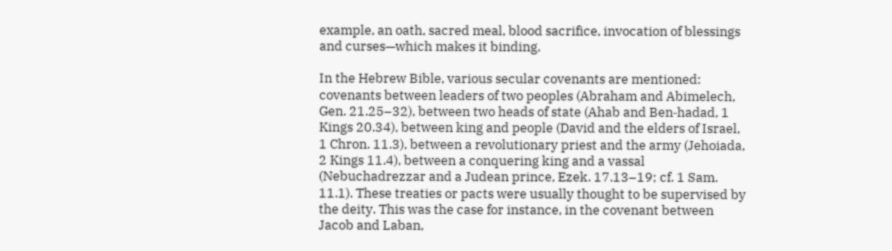example, an oath, sacred meal, blood sacrifice, invocation of blessings and curses—which makes it binding.

In the Hebrew Bible, various secular covenants are mentioned: covenants between leaders of two peoples (Abraham and Abimelech, Gen. 21.25–32), between two heads of state (Ahab and Ben‐hadad, 1 Kings 20.34), between king and people (David and the elders of Israel, 1 Chron. 11.3), between a revolutionary priest and the army (Jehoiada, 2 Kings 11.4), between a conquering king and a vassal (Nebuchadrezzar and a Judean prince, Ezek. 17.13–19; cf. 1 Sam. 11.1). These treaties or pacts were usually thought to be supervised by the deity. This was the case for instance, in the covenant between Jacob and Laban,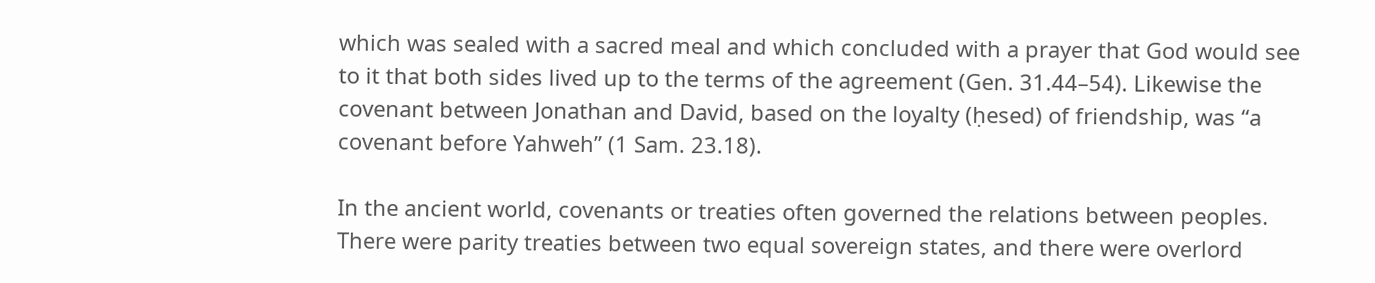which was sealed with a sacred meal and which concluded with a prayer that God would see to it that both sides lived up to the terms of the agreement (Gen. 31.44–54). Likewise the covenant between Jonathan and David, based on the loyalty (ḥesed) of friendship, was “a covenant before Yahweh” (1 Sam. 23.18).

In the ancient world, covenants or treaties often governed the relations between peoples. There were parity treaties between two equal sovereign states, and there were overlord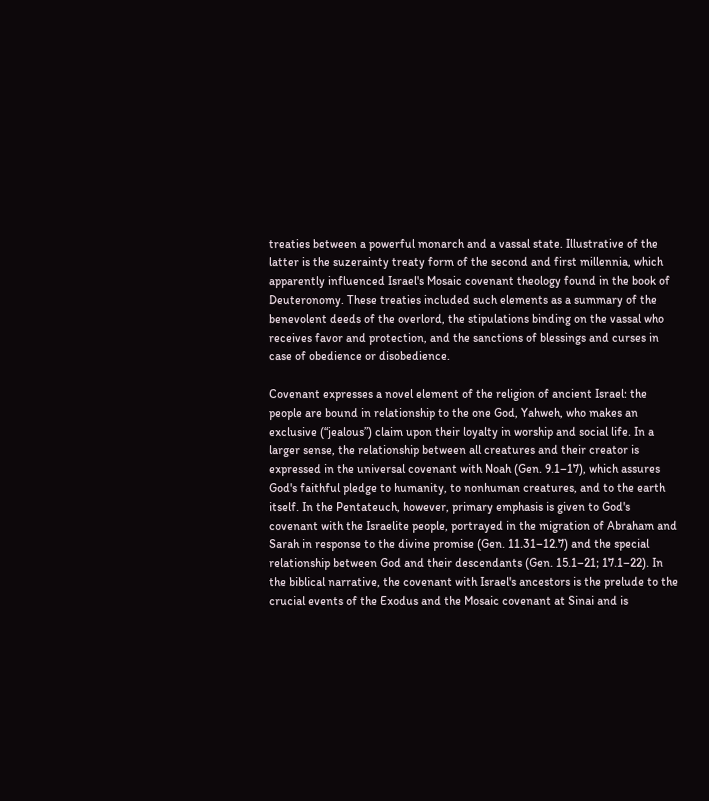treaties between a powerful monarch and a vassal state. Illustrative of the latter is the suzerainty treaty form of the second and first millennia, which apparently influenced Israel's Mosaic covenant theology found in the book of Deuteronomy. These treaties included such elements as a summary of the benevolent deeds of the overlord, the stipulations binding on the vassal who receives favor and protection, and the sanctions of blessings and curses in case of obedience or disobedience.

Covenant expresses a novel element of the religion of ancient Israel: the people are bound in relationship to the one God, Yahweh, who makes an exclusive (“jealous”) claim upon their loyalty in worship and social life. In a larger sense, the relationship between all creatures and their creator is expressed in the universal covenant with Noah (Gen. 9.1–17), which assures God's faithful pledge to humanity, to nonhuman creatures, and to the earth itself. In the Pentateuch, however, primary emphasis is given to God's covenant with the Israelite people, portrayed in the migration of Abraham and Sarah in response to the divine promise (Gen. 11.31–12.7) and the special relationship between God and their descendants (Gen. 15.1–21; 17.1–22). In the biblical narrative, the covenant with Israel's ancestors is the prelude to the crucial events of the Exodus and the Mosaic covenant at Sinai and is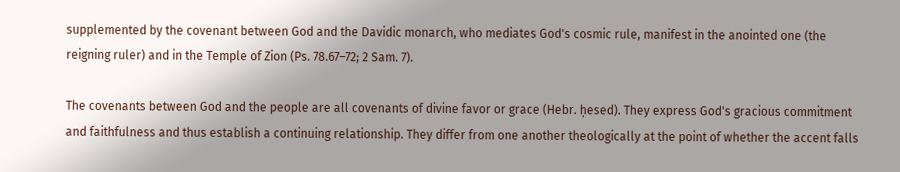supplemented by the covenant between God and the Davidic monarch, who mediates God's cosmic rule, manifest in the anointed one (the reigning ruler) and in the Temple of Zion (Ps. 78.67–72; 2 Sam. 7).

The covenants between God and the people are all covenants of divine favor or grace (Hebr. ḥesed). They express God's gracious commitment and faithfulness and thus establish a continuing relationship. They differ from one another theologically at the point of whether the accent falls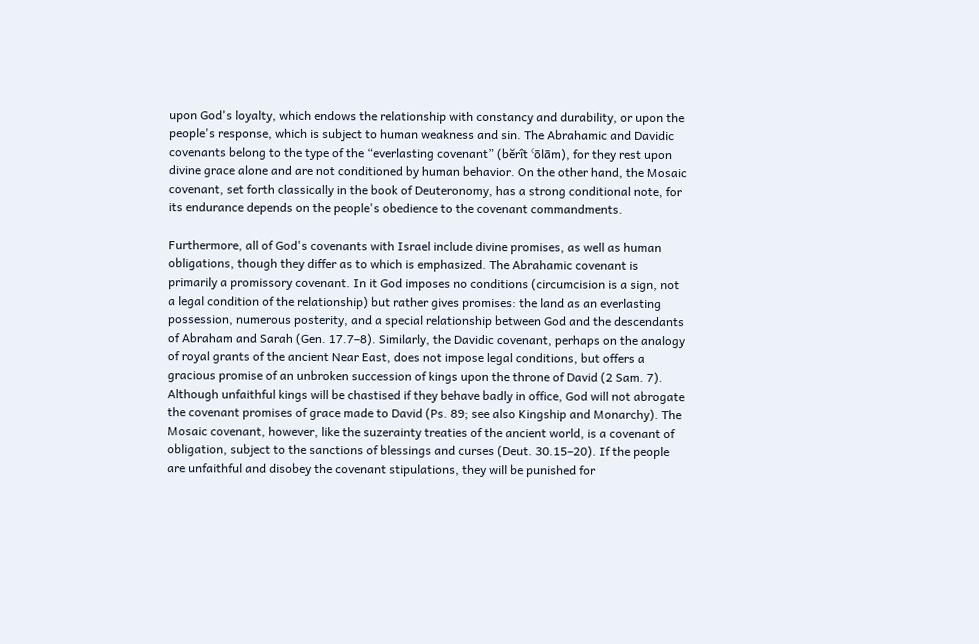upon God's loyalty, which endows the relationship with constancy and durability, or upon the people's response, which is subject to human weakness and sin. The Abrahamic and Davidic covenants belong to the type of the “everlasting covenant” (bĕrît ʿōlām), for they rest upon divine grace alone and are not conditioned by human behavior. On the other hand, the Mosaic covenant, set forth classically in the book of Deuteronomy, has a strong conditional note, for its endurance depends on the people's obedience to the covenant commandments.

Furthermore, all of God's covenants with Israel include divine promises, as well as human obligations, though they differ as to which is emphasized. The Abrahamic covenant is primarily a promissory covenant. In it God imposes no conditions (circumcision is a sign, not a legal condition of the relationship) but rather gives promises: the land as an everlasting possession, numerous posterity, and a special relationship between God and the descendants of Abraham and Sarah (Gen. 17.7–8). Similarly, the Davidic covenant, perhaps on the analogy of royal grants of the ancient Near East, does not impose legal conditions, but offers a gracious promise of an unbroken succession of kings upon the throne of David (2 Sam. 7). Although unfaithful kings will be chastised if they behave badly in office, God will not abrogate the covenant promises of grace made to David (Ps. 89; see also Kingship and Monarchy). The Mosaic covenant, however, like the suzerainty treaties of the ancient world, is a covenant of obligation, subject to the sanctions of blessings and curses (Deut. 30.15–20). If the people are unfaithful and disobey the covenant stipulations, they will be punished for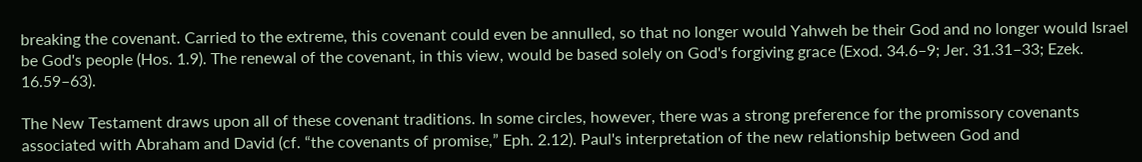breaking the covenant. Carried to the extreme, this covenant could even be annulled, so that no longer would Yahweh be their God and no longer would Israel be God's people (Hos. 1.9). The renewal of the covenant, in this view, would be based solely on God's forgiving grace (Exod. 34.6–9; Jer. 31.31–33; Ezek. 16.59–63).

The New Testament draws upon all of these covenant traditions. In some circles, however, there was a strong preference for the promissory covenants associated with Abraham and David (cf. “the covenants of promise,” Eph. 2.12). Paul's interpretation of the new relationship between God and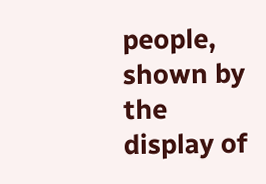people, shown by the display of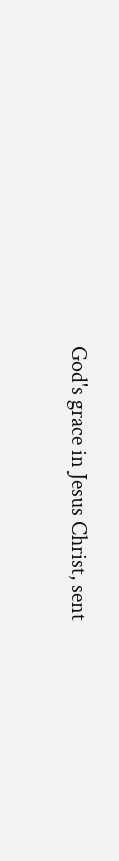God's grace in Jesus Christ, sent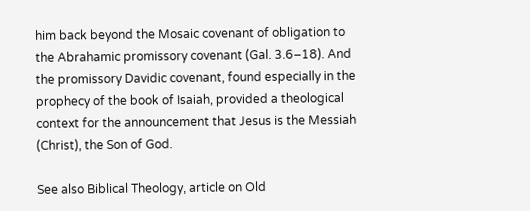him back beyond the Mosaic covenant of obligation to the Abrahamic promissory covenant (Gal. 3.6–18). And the promissory Davidic covenant, found especially in the prophecy of the book of Isaiah, provided a theological context for the announcement that Jesus is the Messiah (Christ), the Son of God.

See also Biblical Theology, article on Old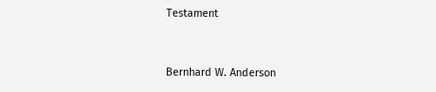Testament


Bernhard W. Anderson